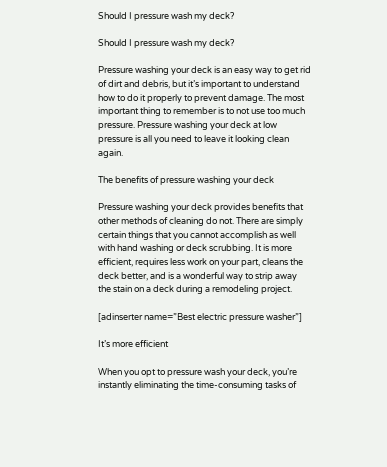Should I pressure wash my deck?

Should I pressure wash my deck?

Pressure washing your deck is an easy way to get rid of dirt and debris, but it’s important to understand how to do it properly to prevent damage. The most important thing to remember is to not use too much pressure. Pressure washing your deck at low pressure is all you need to leave it looking clean again.

The benefits of pressure washing your deck

Pressure washing your deck provides benefits that other methods of cleaning do not. There are simply certain things that you cannot accomplish as well with hand washing or deck scrubbing. It is more efficient, requires less work on your part, cleans the deck better, and is a wonderful way to strip away the stain on a deck during a remodeling project.

[adinserter name=”Best electric pressure washer”]

It’s more efficient

When you opt to pressure wash your deck, you’re instantly eliminating the time-consuming tasks of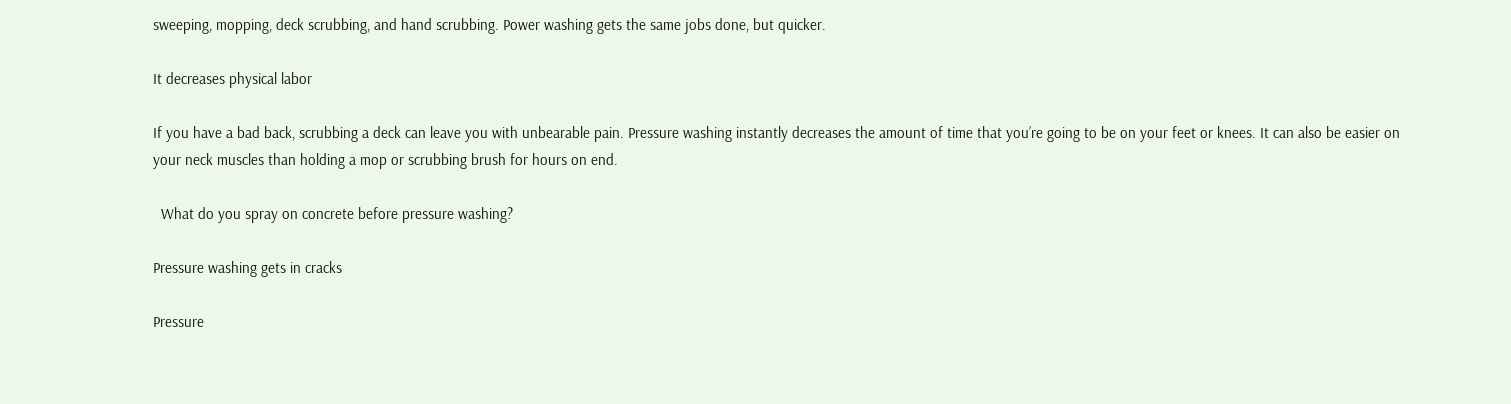sweeping, mopping, deck scrubbing, and hand scrubbing. Power washing gets the same jobs done, but quicker.

It decreases physical labor

If you have a bad back, scrubbing a deck can leave you with unbearable pain. Pressure washing instantly decreases the amount of time that you’re going to be on your feet or knees. It can also be easier on your neck muscles than holding a mop or scrubbing brush for hours on end.

  What do you spray on concrete before pressure washing?

Pressure washing gets in cracks

Pressure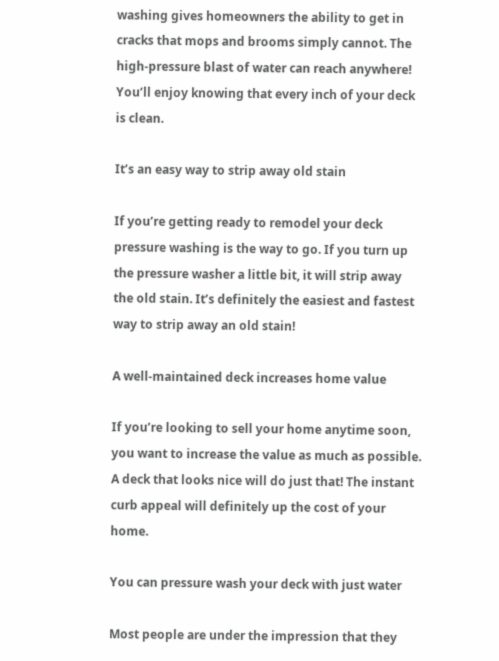washing gives homeowners the ability to get in cracks that mops and brooms simply cannot. The high-pressure blast of water can reach anywhere! You’ll enjoy knowing that every inch of your deck is clean.

It’s an easy way to strip away old stain

If you’re getting ready to remodel your deck pressure washing is the way to go. If you turn up the pressure washer a little bit, it will strip away the old stain. It’s definitely the easiest and fastest way to strip away an old stain!

A well-maintained deck increases home value

If you’re looking to sell your home anytime soon, you want to increase the value as much as possible. A deck that looks nice will do just that! The instant curb appeal will definitely up the cost of your home.

You can pressure wash your deck with just water

Most people are under the impression that they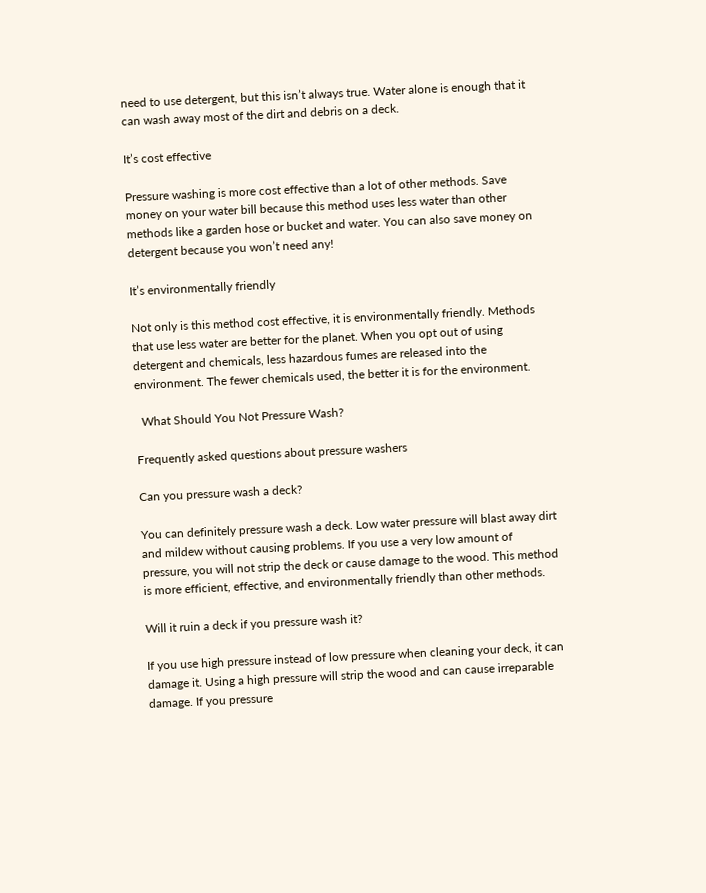need to use detergent, but this isn’t always true. Water alone is enough that it can wash away most of the dirt and debris on a deck.

It’s cost effective

Pressure washing is more cost effective than a lot of other methods. Save money on your water bill because this method uses less water than other methods like a garden hose or bucket and water. You can also save money on detergent because you won’t need any!

It’s environmentally friendly

Not only is this method cost effective, it is environmentally friendly. Methods that use less water are better for the planet. When you opt out of using detergent and chemicals, less hazardous fumes are released into the environment. The fewer chemicals used, the better it is for the environment.

  What Should You Not Pressure Wash?

Frequently asked questions about pressure washers

Can you pressure wash a deck?

You can definitely pressure wash a deck. Low water pressure will blast away dirt and mildew without causing problems. If you use a very low amount of pressure, you will not strip the deck or cause damage to the wood. This method is more efficient, effective, and environmentally friendly than other methods.

Will it ruin a deck if you pressure wash it?

If you use high pressure instead of low pressure when cleaning your deck, it can damage it. Using a high pressure will strip the wood and can cause irreparable damage. If you pressure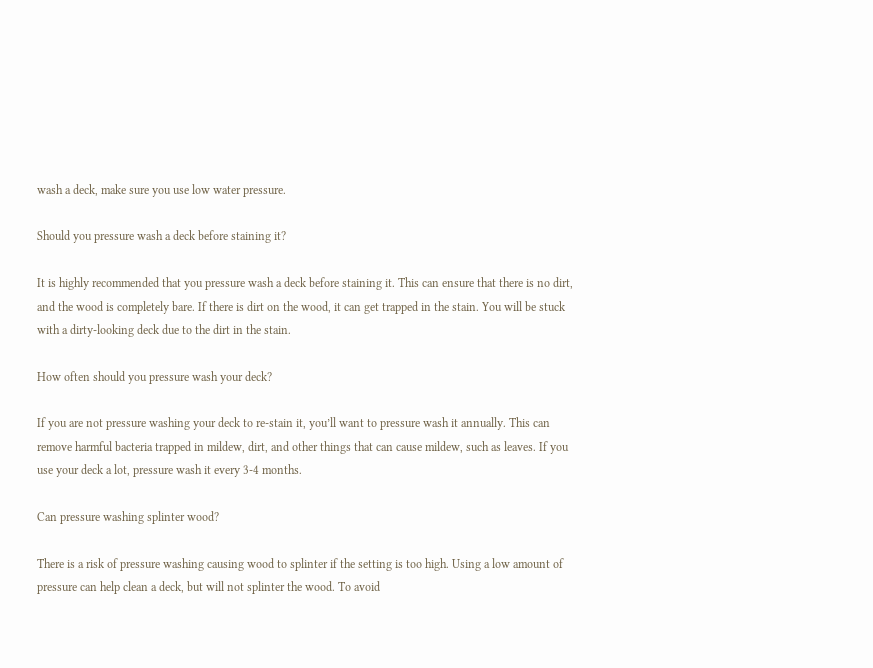wash a deck, make sure you use low water pressure.

Should you pressure wash a deck before staining it?

It is highly recommended that you pressure wash a deck before staining it. This can ensure that there is no dirt, and the wood is completely bare. If there is dirt on the wood, it can get trapped in the stain. You will be stuck with a dirty-looking deck due to the dirt in the stain.

How often should you pressure wash your deck?

If you are not pressure washing your deck to re-stain it, you’ll want to pressure wash it annually. This can remove harmful bacteria trapped in mildew, dirt, and other things that can cause mildew, such as leaves. If you use your deck a lot, pressure wash it every 3-4 months.

Can pressure washing splinter wood?

There is a risk of pressure washing causing wood to splinter if the setting is too high. Using a low amount of pressure can help clean a deck, but will not splinter the wood. To avoid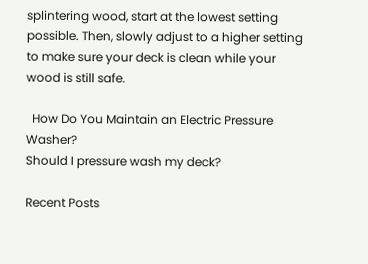splintering wood, start at the lowest setting possible. Then, slowly adjust to a higher setting to make sure your deck is clean while your wood is still safe.

  How Do You Maintain an Electric Pressure Washer?
Should I pressure wash my deck?

Recent Posts